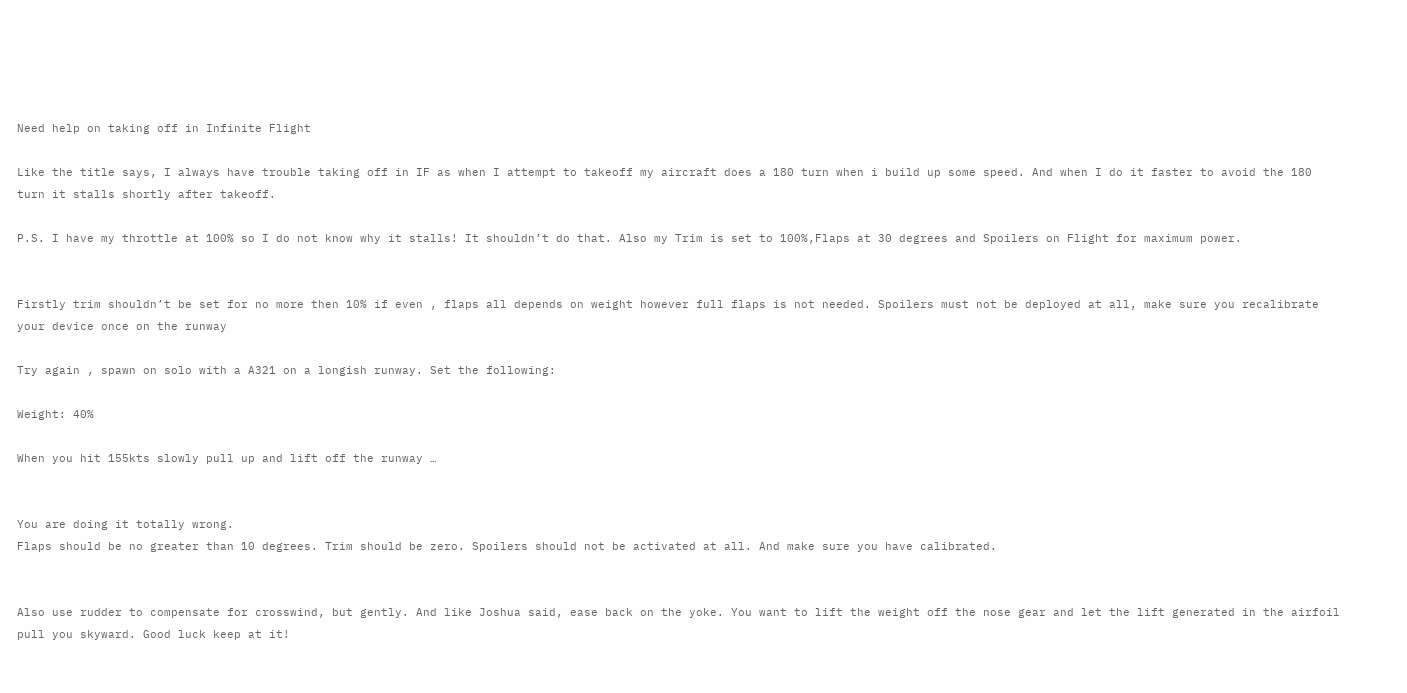Need help on taking off in Infinite Flight

Like the title says, I always have trouble taking off in IF as when I attempt to takeoff my aircraft does a 180 turn when i build up some speed. And when I do it faster to avoid the 180 turn it stalls shortly after takeoff.

P.S. I have my throttle at 100% so I do not know why it stalls! It shouldn’t do that. Also my Trim is set to 100%,Flaps at 30 degrees and Spoilers on Flight for maximum power.


Firstly trim shouldn’t be set for no more then 10% if even , flaps all depends on weight however full flaps is not needed. Spoilers must not be deployed at all, make sure you recalibrate your device once on the runway

Try again , spawn on solo with a A321 on a longish runway. Set the following:

Weight: 40%

When you hit 155kts slowly pull up and lift off the runway …


You are doing it totally wrong.
Flaps should be no greater than 10 degrees. Trim should be zero. Spoilers should not be activated at all. And make sure you have calibrated.


Also use rudder to compensate for crosswind, but gently. And like Joshua said, ease back on the yoke. You want to lift the weight off the nose gear and let the lift generated in the airfoil pull you skyward. Good luck keep at it!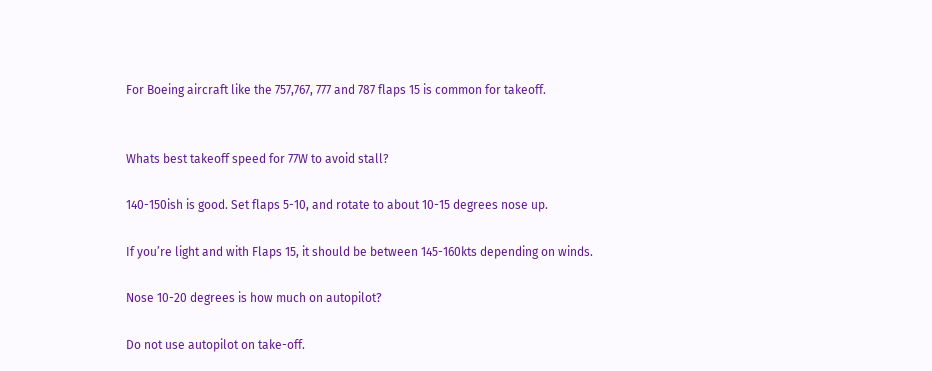For Boeing aircraft like the 757,767, 777 and 787 flaps 15 is common for takeoff.


Whats best takeoff speed for 77W to avoid stall?

140-150ish is good. Set flaps 5-10, and rotate to about 10-15 degrees nose up.

If you’re light and with Flaps 15, it should be between 145-160kts depending on winds.

Nose 10-20 degrees is how much on autopilot?

Do not use autopilot on take-off.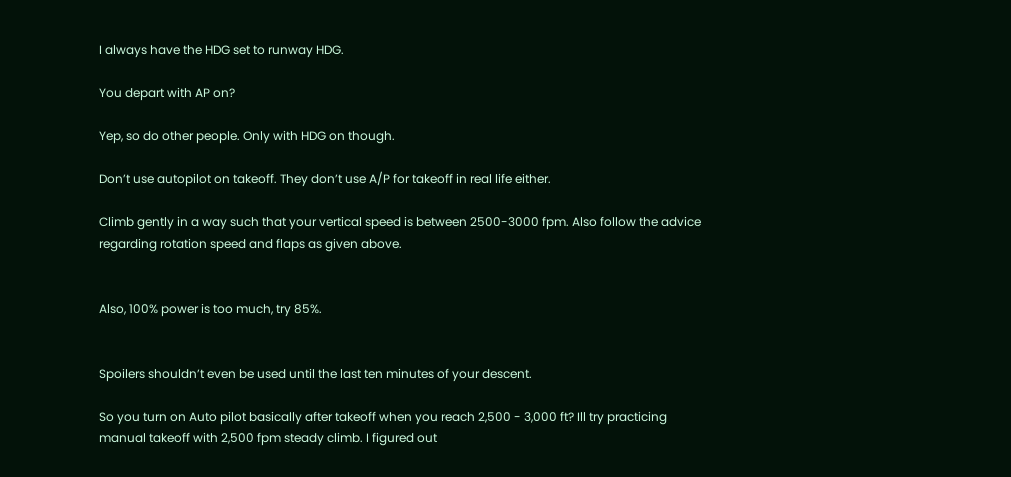I always have the HDG set to runway HDG.

You depart with AP on?

Yep, so do other people. Only with HDG on though.

Don’t use autopilot on takeoff. They don’t use A/P for takeoff in real life either.

Climb gently in a way such that your vertical speed is between 2500-3000 fpm. Also follow the advice regarding rotation speed and flaps as given above.


Also, 100% power is too much, try 85%.


Spoilers shouldn’t even be used until the last ten minutes of your descent.

So you turn on Auto pilot basically after takeoff when you reach 2,500 - 3,000 ft? Ill try practicing manual takeoff with 2,500 fpm steady climb. I figured out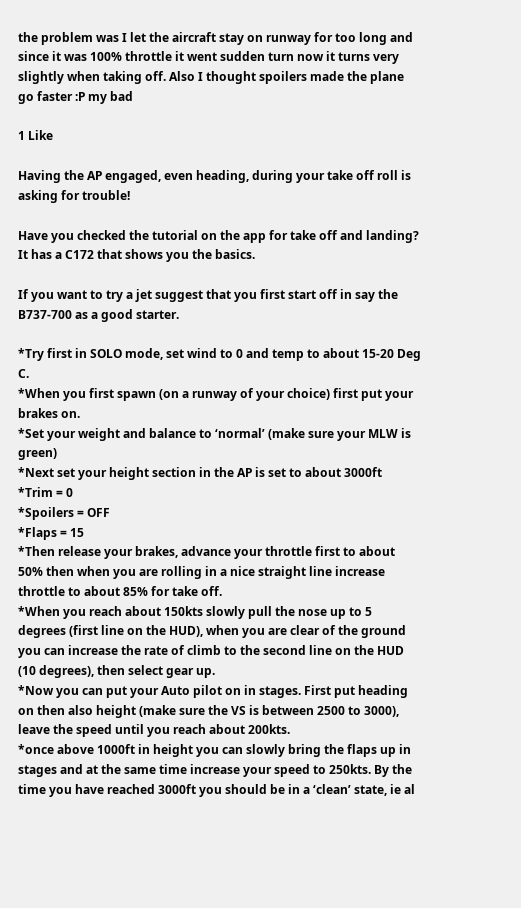the problem was I let the aircraft stay on runway for too long and since it was 100% throttle it went sudden turn now it turns very slightly when taking off. Also I thought spoilers made the plane go faster :P my bad

1 Like

Having the AP engaged, even heading, during your take off roll is asking for trouble!

Have you checked the tutorial on the app for take off and landing? It has a C172 that shows you the basics.

If you want to try a jet suggest that you first start off in say the B737-700 as a good starter.

*Try first in SOLO mode, set wind to 0 and temp to about 15-20 Deg C.
*When you first spawn (on a runway of your choice) first put your brakes on.
*Set your weight and balance to ‘normal’ (make sure your MLW is green)
*Next set your height section in the AP is set to about 3000ft
*Trim = 0
*Spoilers = OFF
*Flaps = 15
*Then release your brakes, advance your throttle first to about 50% then when you are rolling in a nice straight line increase throttle to about 85% for take off.
*When you reach about 150kts slowly pull the nose up to 5 degrees (first line on the HUD), when you are clear of the ground you can increase the rate of climb to the second line on the HUD (10 degrees), then select gear up.
*Now you can put your Auto pilot on in stages. First put heading on then also height (make sure the VS is between 2500 to 3000), leave the speed until you reach about 200kts.
*once above 1000ft in height you can slowly bring the flaps up in stages and at the same time increase your speed to 250kts. By the time you have reached 3000ft you should be in a ‘clean’ state, ie al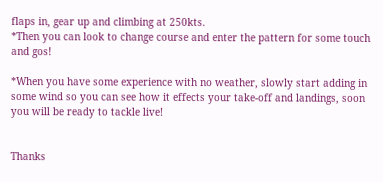flaps in, gear up and climbing at 250kts.
*Then you can look to change course and enter the pattern for some touch and gos!

*When you have some experience with no weather, slowly start adding in some wind so you can see how it effects your take-off and landings, soon you will be ready to tackle live!


Thanks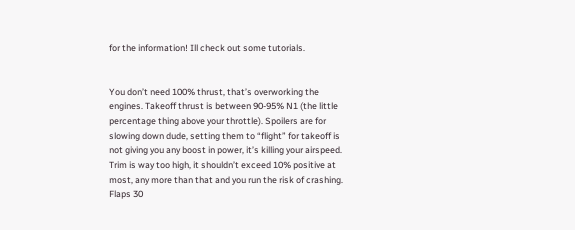for the information! Ill check out some tutorials.


You don’t need 100% thrust, that’s overworking the engines. Takeoff thrust is between 90-95% N1 (the little percentage thing above your throttle). Spoilers are for slowing down dude, setting them to “flight” for takeoff is not giving you any boost in power, it’s killing your airspeed. Trim is way too high, it shouldn’t exceed 10% positive at most, any more than that and you run the risk of crashing. Flaps 30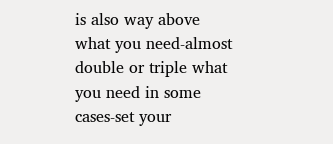is also way above what you need-almost double or triple what you need in some cases-set your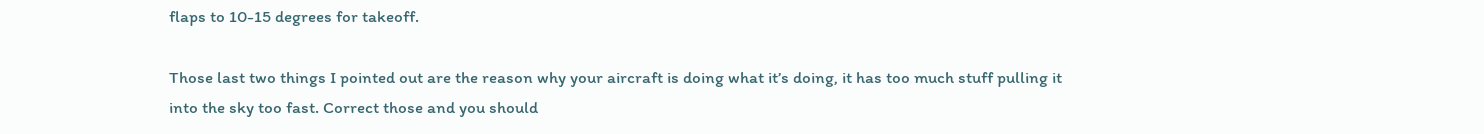flaps to 10-15 degrees for takeoff.

Those last two things I pointed out are the reason why your aircraft is doing what it’s doing, it has too much stuff pulling it into the sky too fast. Correct those and you should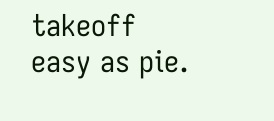takeoff easy as pie.